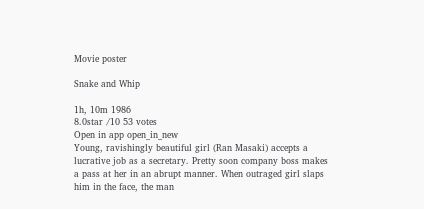Movie poster

Snake and Whip

1h, 10m 1986
8.0star /10 53 votes
Open in app open_in_new
Young, ravishingly beautiful girl (Ran Masaki) accepts a lucrative job as a secretary. Pretty soon company boss makes a pass at her in an abrupt manner. When outraged girl slaps him in the face, the man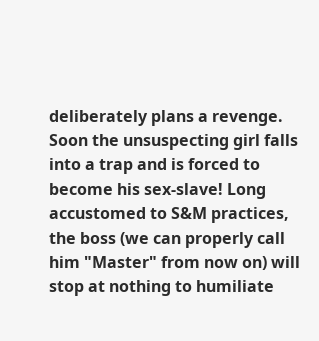deliberately plans a revenge. Soon the unsuspecting girl falls into a trap and is forced to become his sex-slave! Long accustomed to S&M practices, the boss (we can properly call him "Master" from now on) will stop at nothing to humiliate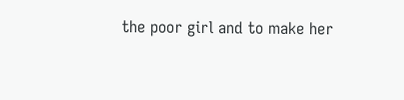the poor girl and to make her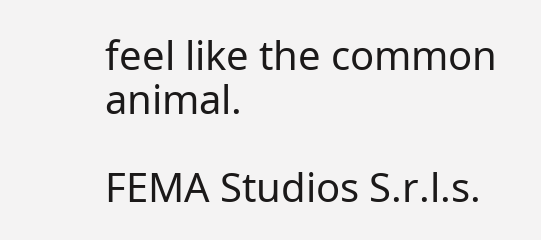feel like the common animal.

FEMA Studios S.r.l.s.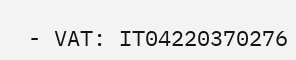- VAT: IT04220370276